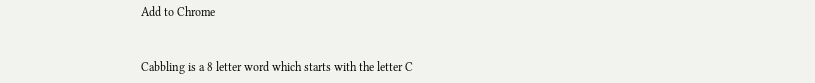Add to Chrome


Cabbling is a 8 letter word which starts with the letter C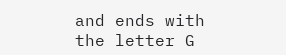and ends with the letter G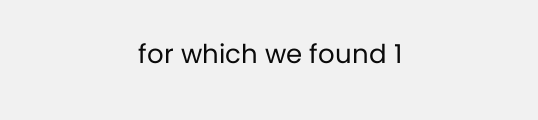for which we found 1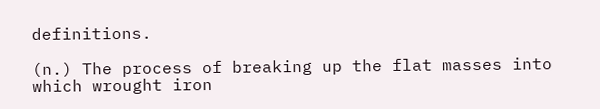definitions.

(n.) The process of breaking up the flat masses into which wrought iron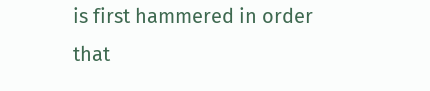is first hammered in order that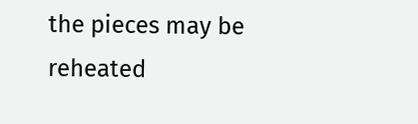the pieces may be reheated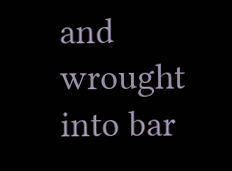and wrought into bar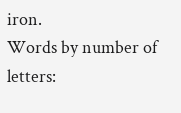iron.
Words by number of letters: